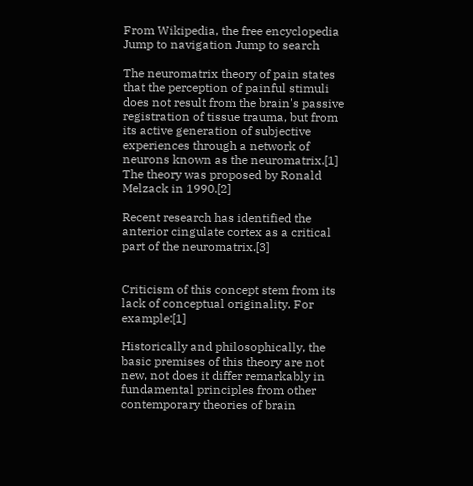From Wikipedia, the free encyclopedia
Jump to navigation Jump to search

The neuromatrix theory of pain states that the perception of painful stimuli does not result from the brain's passive registration of tissue trauma, but from its active generation of subjective experiences through a network of neurons known as the neuromatrix.[1] The theory was proposed by Ronald Melzack in 1990.[2]

Recent research has identified the anterior cingulate cortex as a critical part of the neuromatrix.[3]


Criticism of this concept stem from its lack of conceptual originality. For example:[1]

Historically and philosophically, the basic premises of this theory are not new, not does it differ remarkably in fundamental principles from other contemporary theories of brain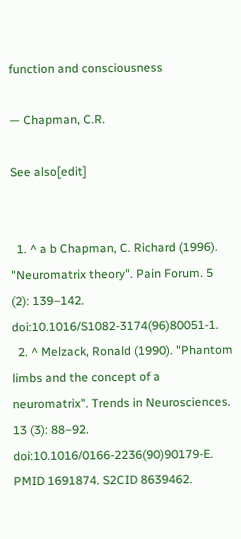function and consciousness

— Chapman, C.R.

See also[edit]


  1. ^ a b Chapman, C. Richard (1996). "Neuromatrix theory". Pain Forum. 5 (2): 139–142. doi:10.1016/S1082-3174(96)80051-1.
  2. ^ Melzack, Ronald (1990). "Phantom limbs and the concept of a neuromatrix". Trends in Neurosciences. 13 (3): 88–92. doi:10.1016/0166-2236(90)90179-E. PMID 1691874. S2CID 8639462.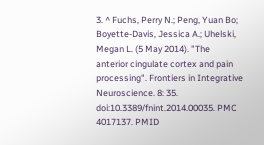3. ^ Fuchs, Perry N.; Peng, Yuan Bo; Boyette-Davis, Jessica A.; Uhelski, Megan L. (5 May 2014). "The anterior cingulate cortex and pain processing". Frontiers in Integrative Neuroscience. 8: 35. doi:10.3389/fnint.2014.00035. PMC 4017137. PMID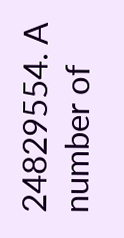24829554. A number of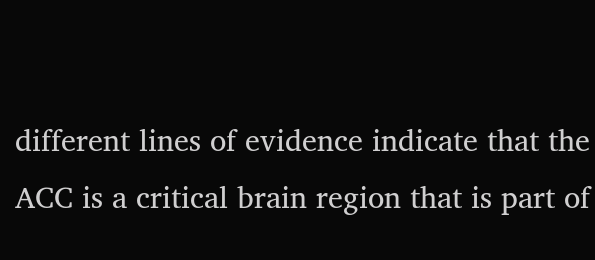different lines of evidence indicate that the ACC is a critical brain region that is part of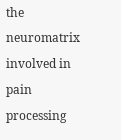the neuromatrix involved in pain processing